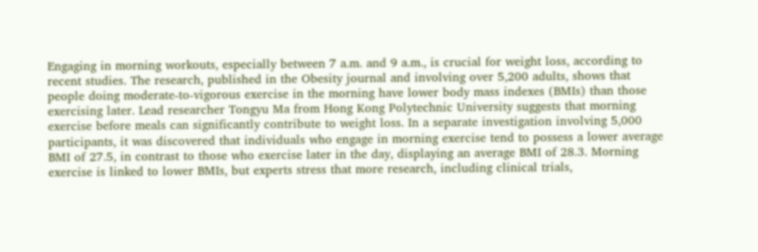Engaging in morning workouts, especially between 7 a.m. and 9 a.m., is crucial for weight loss, according to recent studies. The research, published in the Obesity journal and involving over 5,200 adults, shows that people doing moderate-to-vigorous exercise in the morning have lower body mass indexes (BMIs) than those exercising later. Lead researcher Tongyu Ma from Hong Kong Polytechnic University suggests that morning exercise before meals can significantly contribute to weight loss. In a separate investigation involving 5,000 participants, it was discovered that individuals who engage in morning exercise tend to possess a lower average BMI of 27.5, in contrast to those who exercise later in the day, displaying an average BMI of 28.3. Morning exercise is linked to lower BMIs, but experts stress that more research, including clinical trials,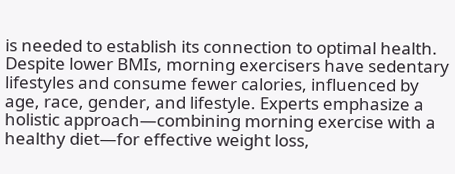is needed to establish its connection to optimal health. Despite lower BMIs, morning exercisers have sedentary lifestyles and consume fewer calories, influenced by age, race, gender, and lifestyle. Experts emphasize a holistic approach—combining morning exercise with a healthy diet—for effective weight loss,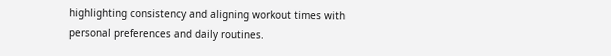highlighting consistency and aligning workout times with personal preferences and daily routines.